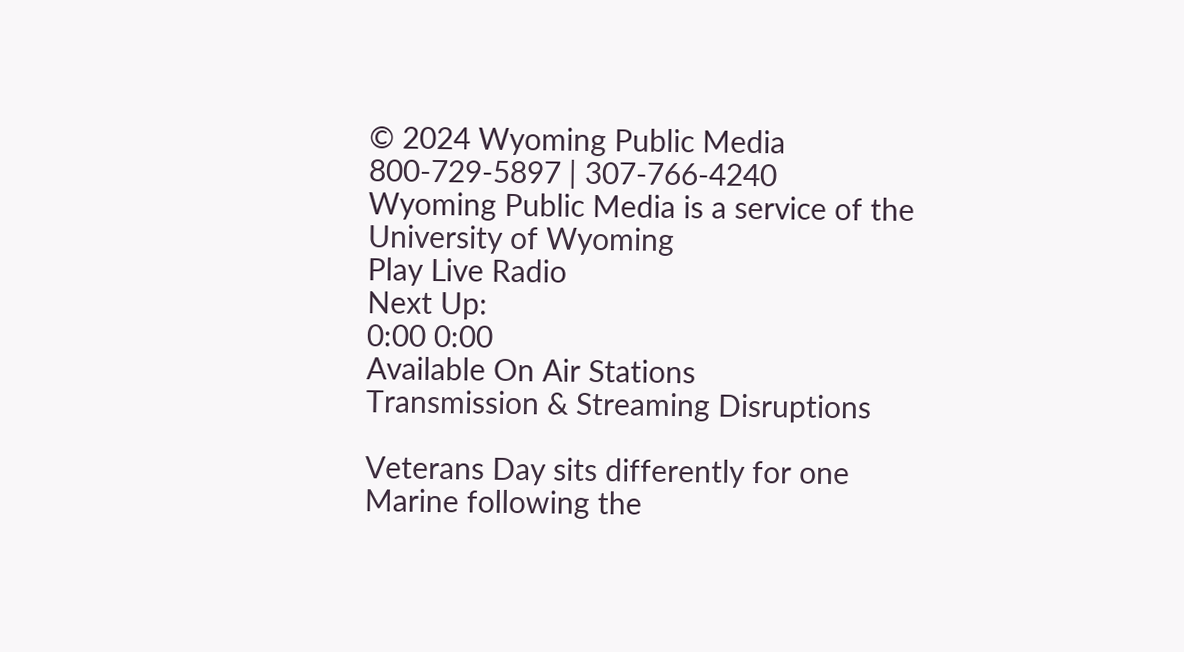© 2024 Wyoming Public Media
800-729-5897 | 307-766-4240
Wyoming Public Media is a service of the University of Wyoming
Play Live Radio
Next Up:
0:00 0:00
Available On Air Stations
Transmission & Streaming Disruptions

Veterans Day sits differently for one Marine following the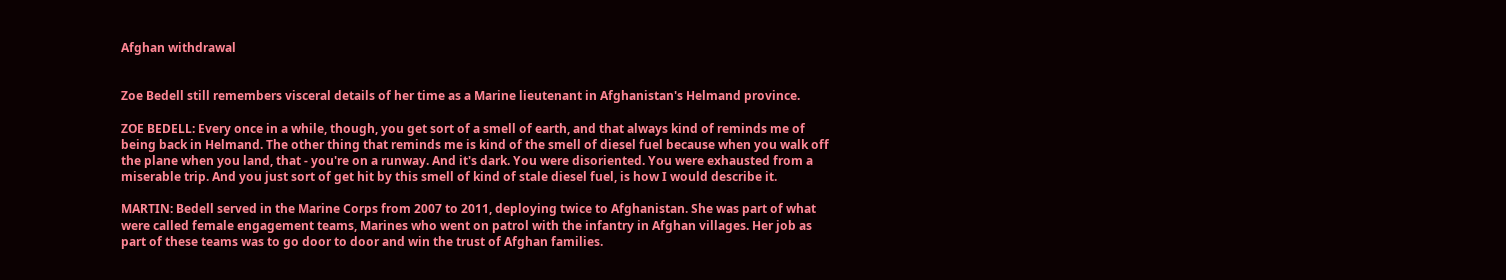Afghan withdrawal


Zoe Bedell still remembers visceral details of her time as a Marine lieutenant in Afghanistan's Helmand province.

ZOE BEDELL: Every once in a while, though, you get sort of a smell of earth, and that always kind of reminds me of being back in Helmand. The other thing that reminds me is kind of the smell of diesel fuel because when you walk off the plane when you land, that - you're on a runway. And it's dark. You were disoriented. You were exhausted from a miserable trip. And you just sort of get hit by this smell of kind of stale diesel fuel, is how I would describe it.

MARTIN: Bedell served in the Marine Corps from 2007 to 2011, deploying twice to Afghanistan. She was part of what were called female engagement teams, Marines who went on patrol with the infantry in Afghan villages. Her job as part of these teams was to go door to door and win the trust of Afghan families.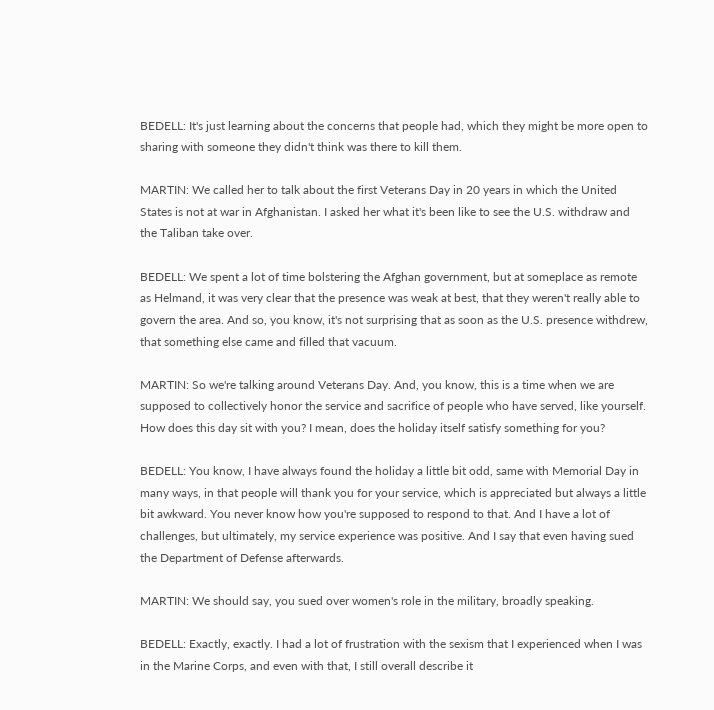BEDELL: It's just learning about the concerns that people had, which they might be more open to sharing with someone they didn't think was there to kill them.

MARTIN: We called her to talk about the first Veterans Day in 20 years in which the United States is not at war in Afghanistan. I asked her what it's been like to see the U.S. withdraw and the Taliban take over.

BEDELL: We spent a lot of time bolstering the Afghan government, but at someplace as remote as Helmand, it was very clear that the presence was weak at best, that they weren't really able to govern the area. And so, you know, it's not surprising that as soon as the U.S. presence withdrew, that something else came and filled that vacuum.

MARTIN: So we're talking around Veterans Day. And, you know, this is a time when we are supposed to collectively honor the service and sacrifice of people who have served, like yourself. How does this day sit with you? I mean, does the holiday itself satisfy something for you?

BEDELL: You know, I have always found the holiday a little bit odd, same with Memorial Day in many ways, in that people will thank you for your service, which is appreciated but always a little bit awkward. You never know how you're supposed to respond to that. And I have a lot of challenges, but ultimately, my service experience was positive. And I say that even having sued the Department of Defense afterwards.

MARTIN: We should say, you sued over women's role in the military, broadly speaking.

BEDELL: Exactly, exactly. I had a lot of frustration with the sexism that I experienced when I was in the Marine Corps, and even with that, I still overall describe it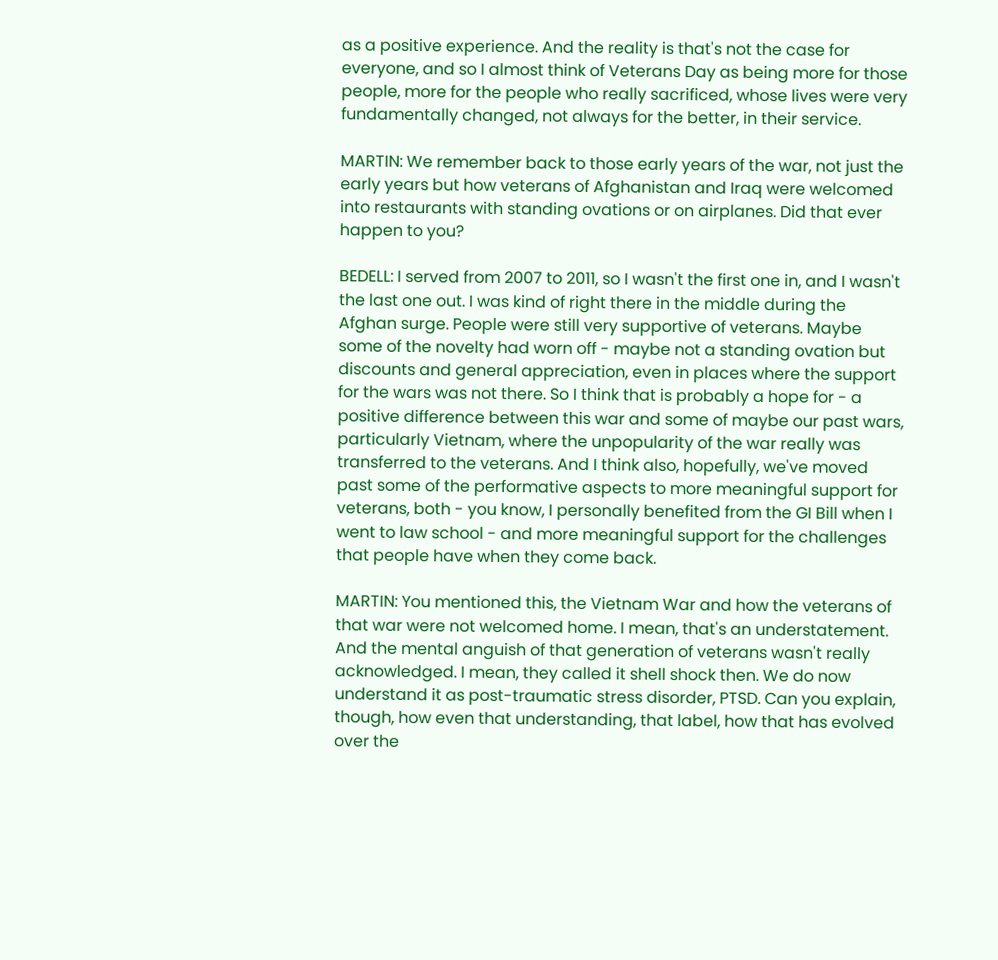as a positive experience. And the reality is that's not the case for everyone, and so I almost think of Veterans Day as being more for those people, more for the people who really sacrificed, whose lives were very fundamentally changed, not always for the better, in their service.

MARTIN: We remember back to those early years of the war, not just the early years but how veterans of Afghanistan and Iraq were welcomed into restaurants with standing ovations or on airplanes. Did that ever happen to you?

BEDELL: I served from 2007 to 2011, so I wasn't the first one in, and I wasn't the last one out. I was kind of right there in the middle during the Afghan surge. People were still very supportive of veterans. Maybe some of the novelty had worn off - maybe not a standing ovation but discounts and general appreciation, even in places where the support for the wars was not there. So I think that is probably a hope for - a positive difference between this war and some of maybe our past wars, particularly Vietnam, where the unpopularity of the war really was transferred to the veterans. And I think also, hopefully, we've moved past some of the performative aspects to more meaningful support for veterans, both - you know, I personally benefited from the GI Bill when I went to law school - and more meaningful support for the challenges that people have when they come back.

MARTIN: You mentioned this, the Vietnam War and how the veterans of that war were not welcomed home. I mean, that's an understatement. And the mental anguish of that generation of veterans wasn't really acknowledged. I mean, they called it shell shock then. We do now understand it as post-traumatic stress disorder, PTSD. Can you explain, though, how even that understanding, that label, how that has evolved over the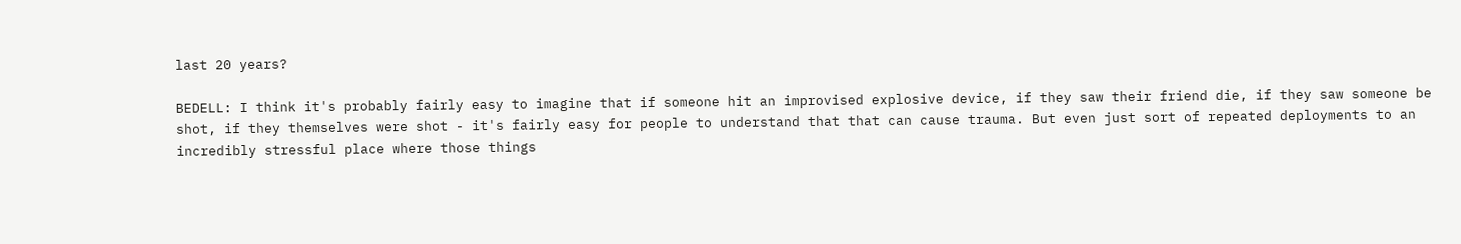last 20 years?

BEDELL: I think it's probably fairly easy to imagine that if someone hit an improvised explosive device, if they saw their friend die, if they saw someone be shot, if they themselves were shot - it's fairly easy for people to understand that that can cause trauma. But even just sort of repeated deployments to an incredibly stressful place where those things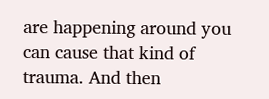are happening around you can cause that kind of trauma. And then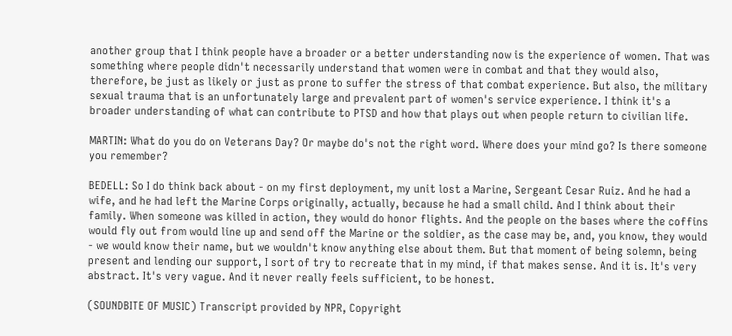another group that I think people have a broader or a better understanding now is the experience of women. That was something where people didn't necessarily understand that women were in combat and that they would also, therefore, be just as likely or just as prone to suffer the stress of that combat experience. But also, the military sexual trauma that is an unfortunately large and prevalent part of women's service experience. I think it's a broader understanding of what can contribute to PTSD and how that plays out when people return to civilian life.

MARTIN: What do you do on Veterans Day? Or maybe do's not the right word. Where does your mind go? Is there someone you remember?

BEDELL: So I do think back about - on my first deployment, my unit lost a Marine, Sergeant Cesar Ruiz. And he had a wife, and he had left the Marine Corps originally, actually, because he had a small child. And I think about their family. When someone was killed in action, they would do honor flights. And the people on the bases where the coffins would fly out from would line up and send off the Marine or the soldier, as the case may be, and, you know, they would - we would know their name, but we wouldn't know anything else about them. But that moment of being solemn, being present and lending our support, I sort of try to recreate that in my mind, if that makes sense. And it is. It's very abstract. It's very vague. And it never really feels sufficient, to be honest.

(SOUNDBITE OF MUSIC) Transcript provided by NPR, Copyright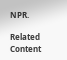NPR.

Related Content